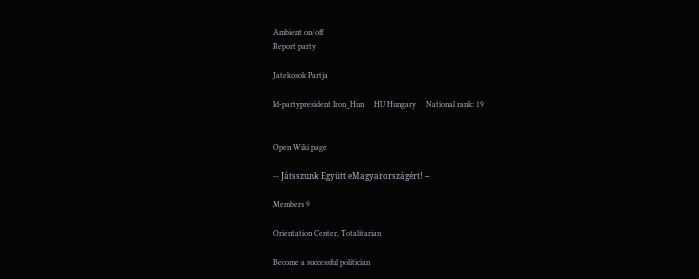Ambient on/off
Report party

Jatekosok Partja

Id-partypresident Iron_Hun     HU Hungary     National rank: 19


Open Wiki page

-- Játsszunk Együtt eMagyarországért! --

Members 9

Orientation Center, Totalitarian

Become a successful politician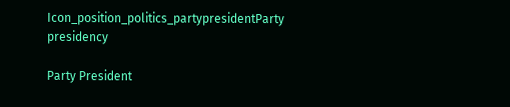Icon_position_politics_partypresidentParty presidency

Party President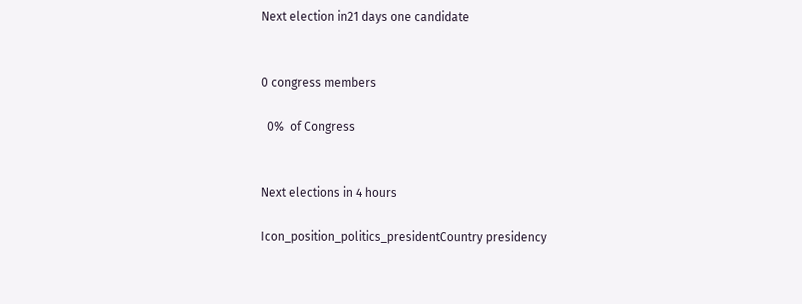Next election in21 days one candidate


0 congress members

  0%  of Congress


Next elections in 4 hours

Icon_position_politics_presidentCountry presidency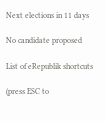Next elections in 11 days

No candidate proposed

List of eRepublik shortcuts

(press ESC to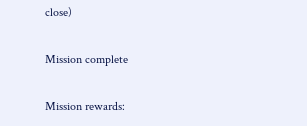close)

Mission complete

Mission rewards: